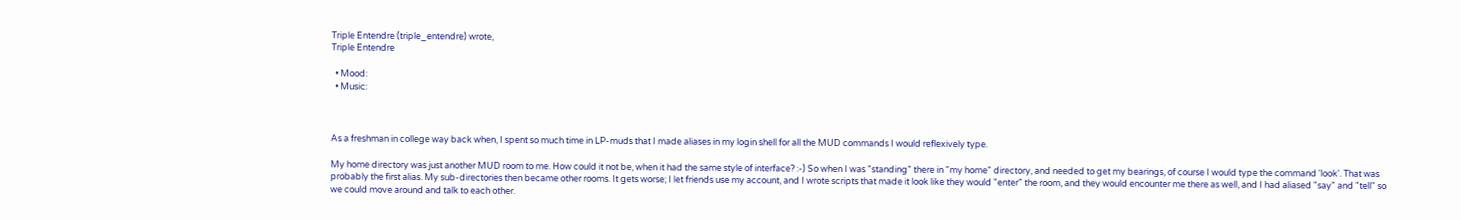Triple Entendre (triple_entendre) wrote,
Triple Entendre

  • Mood:
  • Music:



As a freshman in college way back when, I spent so much time in LP-muds that I made aliases in my login shell for all the MUD commands I would reflexively type.

My home directory was just another MUD room to me. How could it not be, when it had the same style of interface? :-) So when I was "standing" there in "my home" directory, and needed to get my bearings, of course I would type the command 'look'. That was probably the first alias. My sub-directories then became other rooms. It gets worse; I let friends use my account, and I wrote scripts that made it look like they would "enter" the room, and they would encounter me there as well, and I had aliased "say" and "tell" so we could move around and talk to each other.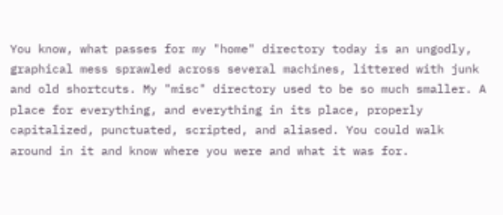You know, what passes for my "home" directory today is an ungodly, graphical mess sprawled across several machines, littered with junk and old shortcuts. My "misc" directory used to be so much smaller. A place for everything, and everything in its place, properly capitalized, punctuated, scripted, and aliased. You could walk around in it and know where you were and what it was for.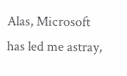Alas, Microsoft has led me astray,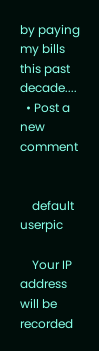by paying my bills this past decade....
  • Post a new comment


    default userpic

    Your IP address will be recorded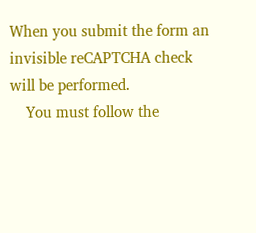When you submit the form an invisible reCAPTCHA check will be performed.
    You must follow the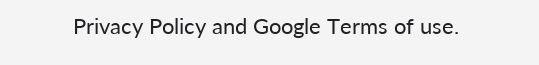Privacy Policy and Google Terms of use.